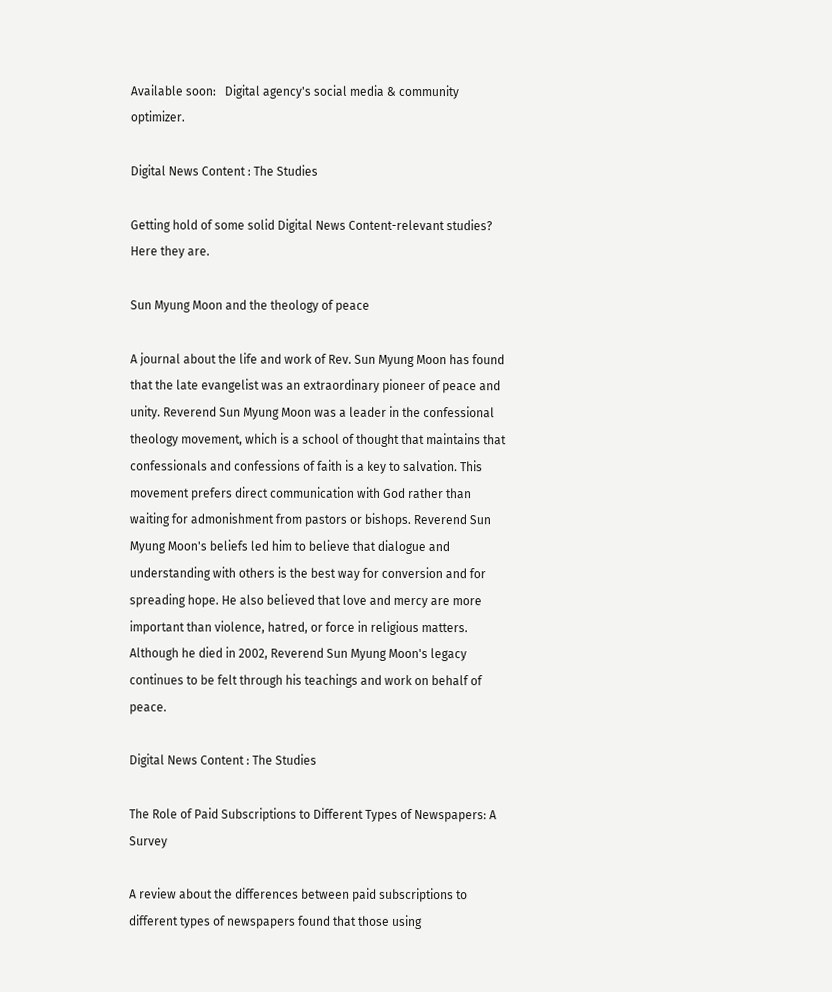Available soon:   Digital agency's social media & community optimizer.

Digital News Content : The Studies

Getting hold of some solid Digital News Content-relevant studies? Here they are.

Sun Myung Moon and the theology of peace

A journal about the life and work of Rev. Sun Myung Moon has found that the late evangelist was an extraordinary pioneer of peace and unity. Reverend Sun Myung Moon was a leader in the confessional theology movement, which is a school of thought that maintains that confessionals and confessions of faith is a key to salvation. This movement prefers direct communication with God rather than waiting for admonishment from pastors or bishops. Reverend Sun Myung Moon's beliefs led him to believe that dialogue and understanding with others is the best way for conversion and for spreading hope. He also believed that love and mercy are more important than violence, hatred, or force in religious matters. Although he died in 2002, Reverend Sun Myung Moon's legacy continues to be felt through his teachings and work on behalf of peace.

Digital News Content : The Studies

The Role of Paid Subscriptions to Different Types of Newspapers: A Survey

A review about the differences between paid subscriptions to different types of newspapers found that those using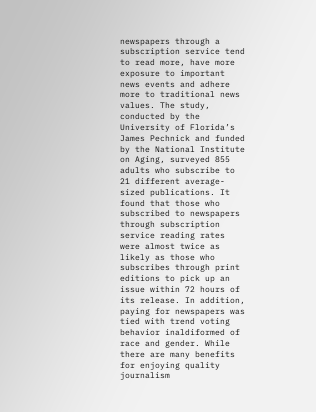newspapers through a subscription service tend to read more, have more exposure to important news events and adhere more to traditional news values. The study, conducted by the University of Florida’s James Pechnick and funded by the National Institute on Aging, surveyed 855 adults who subscribe to 21 different average-sized publications. It found that those who subscribed to newspapers through subscription service reading rates were almost twice as likely as those who subscribes through print editions to pick up an issue within 72 hours of its release. In addition, paying for newspapers was tied with trend voting behavior inaldiformed of race and gender. While there are many benefits for enjoying quality journalism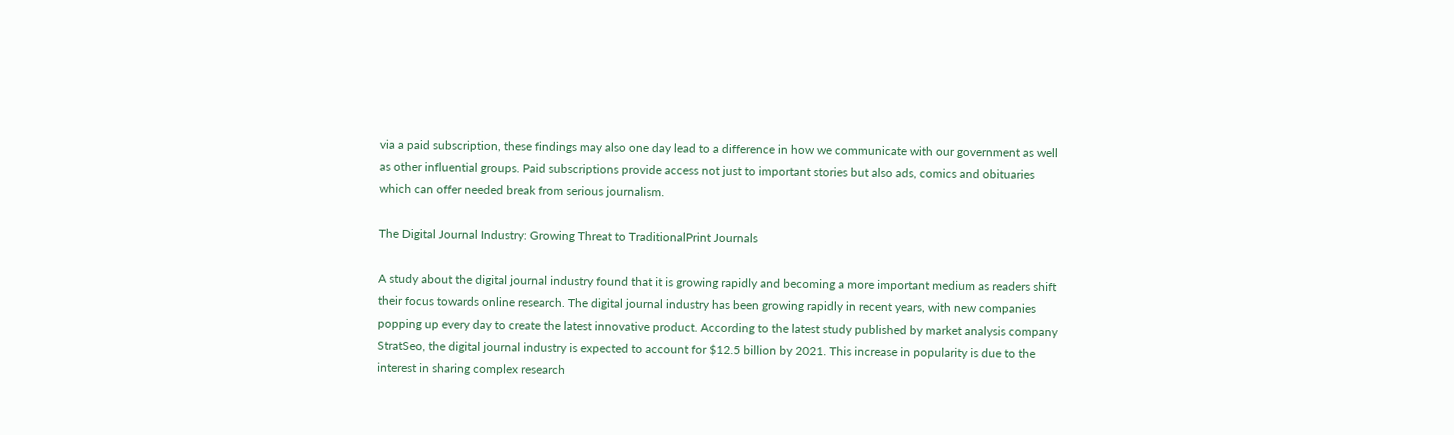via a paid subscription, these findings may also one day lead to a difference in how we communicate with our government as well as other influential groups. Paid subscriptions provide access not just to important stories but also ads, comics and obituaries which can offer needed break from serious journalism.

The Digital Journal Industry: Growing Threat to TraditionalPrint Journals

A study about the digital journal industry found that it is growing rapidly and becoming a more important medium as readers shift their focus towards online research. The digital journal industry has been growing rapidly in recent years, with new companies popping up every day to create the latest innovative product. According to the latest study published by market analysis company StratSeo, the digital journal industry is expected to account for $12.5 billion by 2021. This increase in popularity is due to the interest in sharing complex research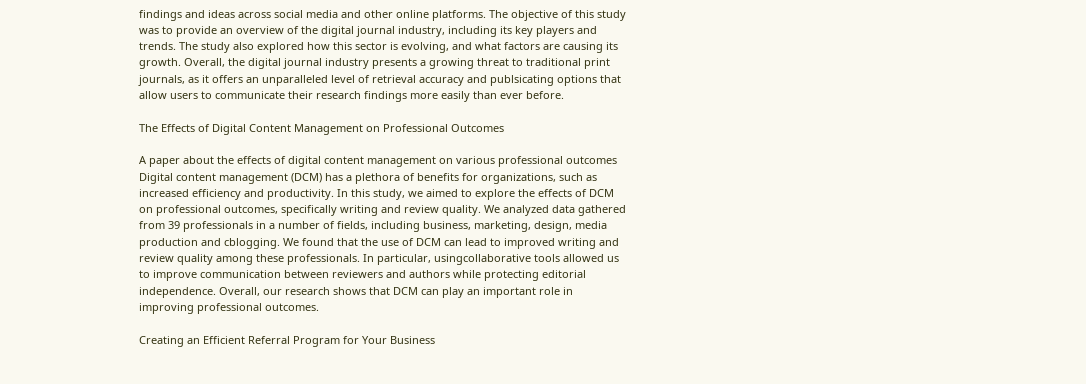findings and ideas across social media and other online platforms. The objective of this study was to provide an overview of the digital journal industry, including its key players and trends. The study also explored how this sector is evolving, and what factors are causing its growth. Overall, the digital journal industry presents a growing threat to traditional print journals, as it offers an unparalleled level of retrieval accuracy and publsicating options that allow users to communicate their research findings more easily than ever before.

The Effects of Digital Content Management on Professional Outcomes

A paper about the effects of digital content management on various professional outcomes Digital content management (DCM) has a plethora of benefits for organizations, such as increased efficiency and productivity. In this study, we aimed to explore the effects of DCM on professional outcomes, specifically writing and review quality. We analyzed data gathered from 39 professionals in a number of fields, including business, marketing, design, media production and cblogging. We found that the use of DCM can lead to improved writing and review quality among these professionals. In particular, usingcollaborative tools allowed us to improve communication between reviewers and authors while protecting editorial independence. Overall, our research shows that DCM can play an important role in improving professional outcomes.

Creating an Efficient Referral Program for Your Business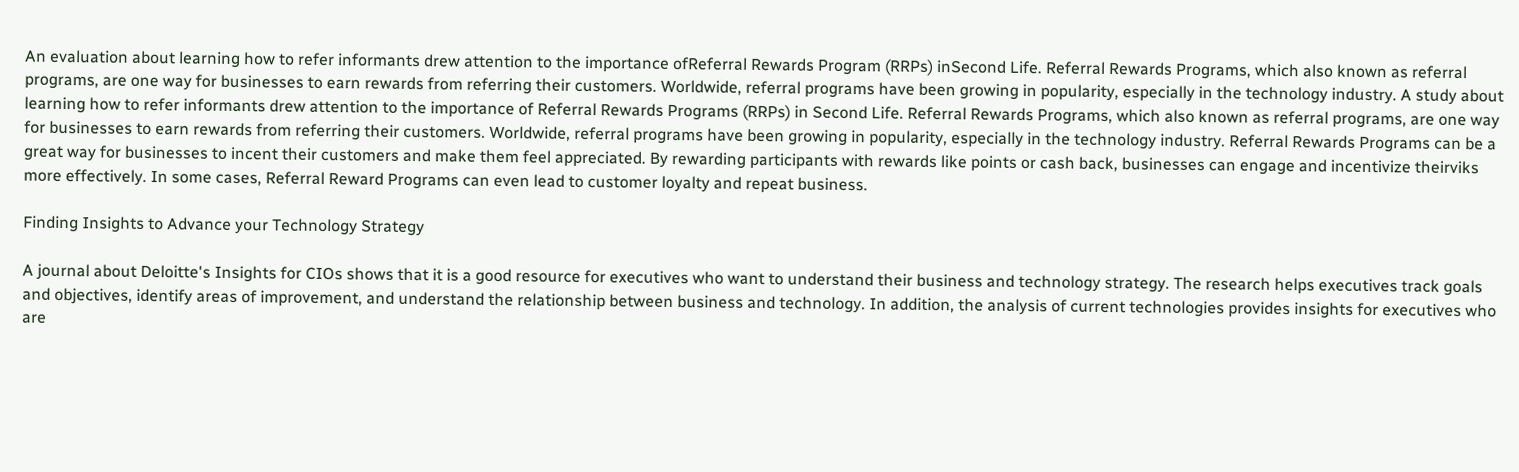An evaluation about learning how to refer informants drew attention to the importance ofReferral Rewards Program (RRPs) inSecond Life. Referral Rewards Programs, which also known as referral programs, are one way for businesses to earn rewards from referring their customers. Worldwide, referral programs have been growing in popularity, especially in the technology industry. A study about learning how to refer informants drew attention to the importance of Referral Rewards Programs (RRPs) in Second Life. Referral Rewards Programs, which also known as referral programs, are one way for businesses to earn rewards from referring their customers. Worldwide, referral programs have been growing in popularity, especially in the technology industry. Referral Rewards Programs can be a great way for businesses to incent their customers and make them feel appreciated. By rewarding participants with rewards like points or cash back, businesses can engage and incentivize theirviks more effectively. In some cases, Referral Reward Programs can even lead to customer loyalty and repeat business.

Finding Insights to Advance your Technology Strategy

A journal about Deloitte's Insights for CIOs shows that it is a good resource for executives who want to understand their business and technology strategy. The research helps executives track goals and objectives, identify areas of improvement, and understand the relationship between business and technology. In addition, the analysis of current technologies provides insights for executives who are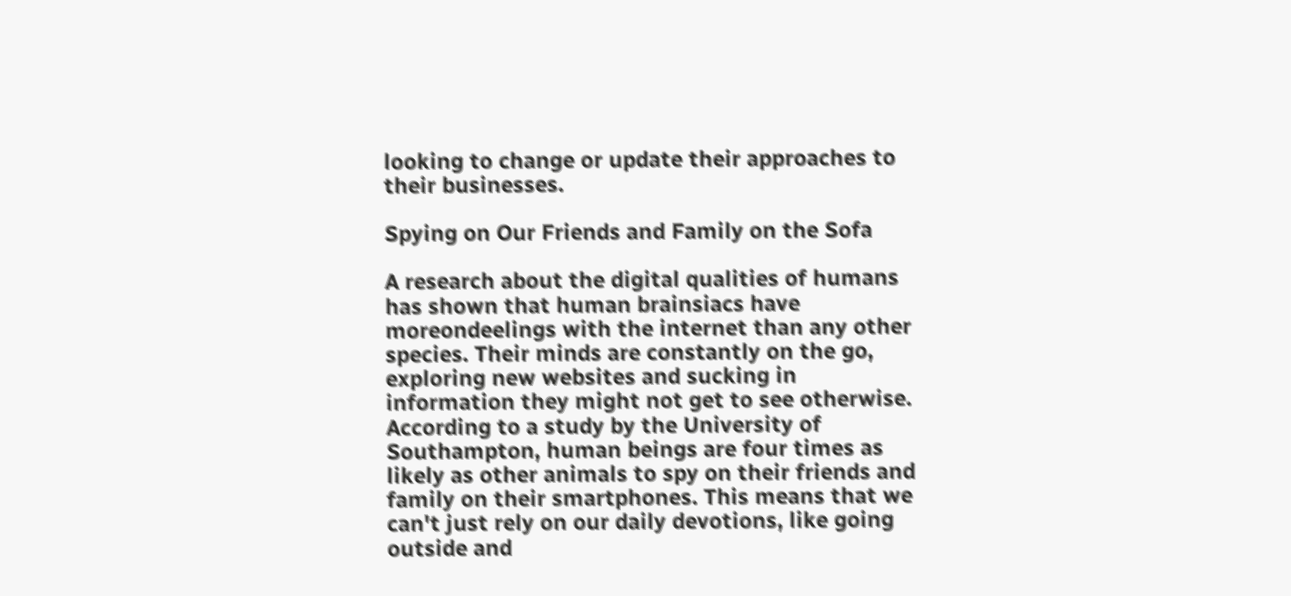looking to change or update their approaches to their businesses.

Spying on Our Friends and Family on the Sofa

A research about the digital qualities of humans has shown that human brainsiacs have moreondeelings with the internet than any other species. Their minds are constantly on the go, exploring new websites and sucking in information they might not get to see otherwise. According to a study by the University of Southampton, human beings are four times as likely as other animals to spy on their friends and family on their smartphones. This means that we can't just rely on our daily devotions, like going outside and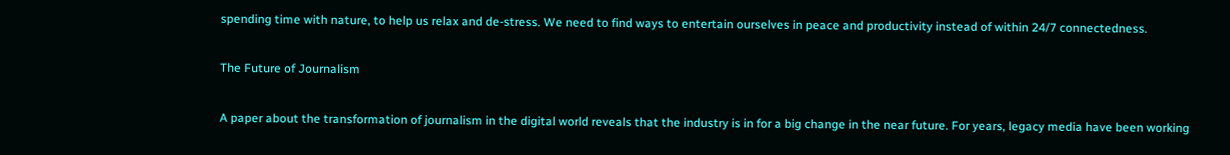spending time with nature, to help us relax and de-stress. We need to find ways to entertain ourselves in peace and productivity instead of within 24/7 connectedness.

The Future of Journalism

A paper about the transformation of journalism in the digital world reveals that the industry is in for a big change in the near future. For years, legacy media have been working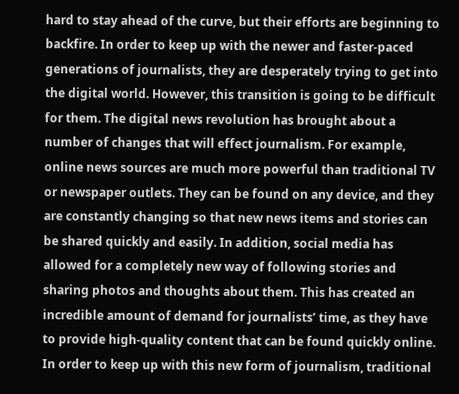hard to stay ahead of the curve, but their efforts are beginning to backfire. In order to keep up with the newer and faster-paced generations of journalists, they are desperately trying to get into the digital world. However, this transition is going to be difficult for them. The digital news revolution has brought about a number of changes that will effect journalism. For example, online news sources are much more powerful than traditional TV or newspaper outlets. They can be found on any device, and they are constantly changing so that new news items and stories can be shared quickly and easily. In addition, social media has allowed for a completely new way of following stories and sharing photos and thoughts about them. This has created an incredible amount of demand for journalists’ time, as they have to provide high-quality content that can be found quickly online. In order to keep up with this new form of journalism, traditional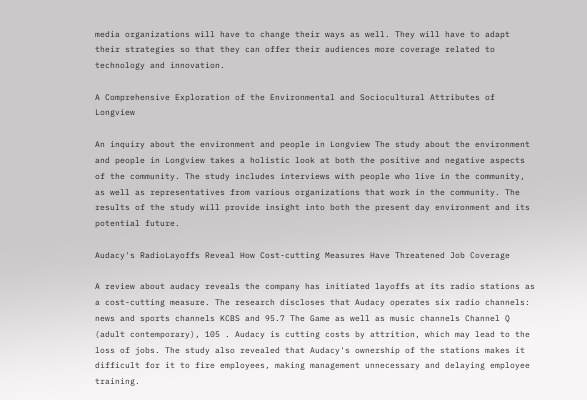media organizations will have to change their ways as well. They will have to adapt their strategies so that they can offer their audiences more coverage related to technology and innovation.

A Comprehensive Exploration of the Environmental and Sociocultural Attributes of Longview

An inquiry about the environment and people in Longview The study about the environment and people in Longview takes a holistic look at both the positive and negative aspects of the community. The study includes interviews with people who live in the community, as well as representatives from various organizations that work in the community. The results of the study will provide insight into both the present day environment and its potential future.

Audacy's RadioLayoffs Reveal How Cost-cutting Measures Have Threatened Job Coverage

A review about audacy reveals the company has initiated layoffs at its radio stations as a cost-cutting measure. The research discloses that Audacy operates six radio channels: news and sports channels KCBS and 95.7 The Game as well as music channels Channel Q (adult contemporary), 105 . Audacy is cutting costs by attrition, which may lead to the loss of jobs. The study also revealed that Audacy's ownership of the stations makes it difficult for it to fire employees, making management unnecessary and delaying employee training.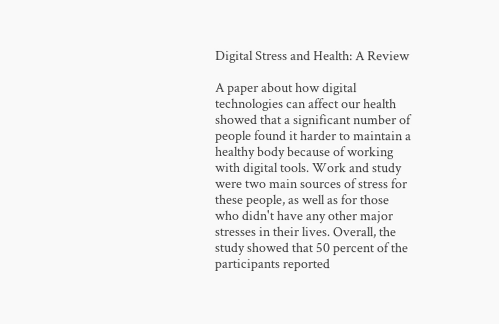Digital Stress and Health: A Review

A paper about how digital technologies can affect our health showed that a significant number of people found it harder to maintain a healthy body because of working with digital tools. Work and study were two main sources of stress for these people, as well as for those who didn't have any other major stresses in their lives. Overall, the study showed that 50 percent of the participants reported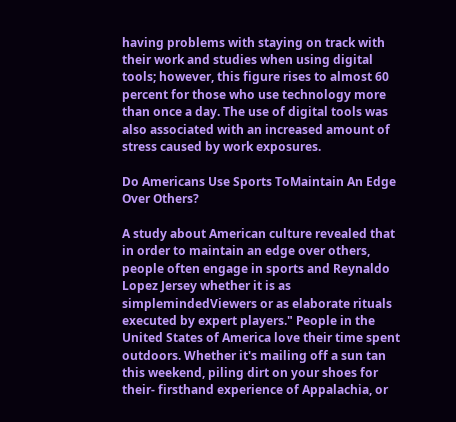having problems with staying on track with their work and studies when using digital tools; however, this figure rises to almost 60 percent for those who use technology more than once a day. The use of digital tools was also associated with an increased amount of stress caused by work exposures.

Do Americans Use Sports ToMaintain An Edge Over Others?

A study about American culture revealed that in order to maintain an edge over others, people often engage in sports and Reynaldo Lopez Jersey whether it is as simplemindedViewers or as elaborate rituals executed by expert players." People in the United States of America love their time spent outdoors. Whether it's mailing off a sun tan this weekend, piling dirt on your shoes for their- firsthand experience of Appalachia, or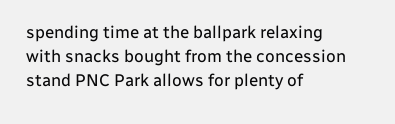spending time at the ballpark relaxing with snacks bought from the concession stand PNC Park allows for plenty of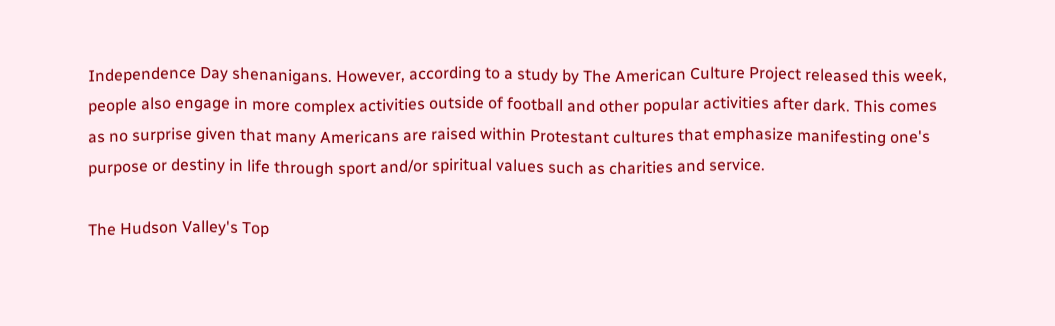Independence Day shenanigans. However, according to a study by The American Culture Project released this week, people also engage in more complex activities outside of football and other popular activities after dark. This comes as no surprise given that many Americans are raised within Protestant cultures that emphasize manifesting one's purpose or destiny in life through sport and/or spiritual values such as charities and service.

The Hudson Valley's Top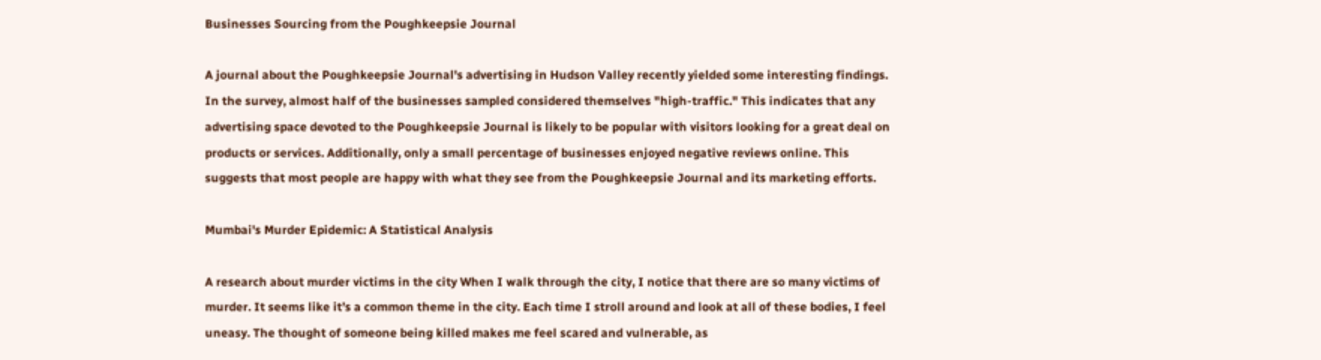Businesses Sourcing from the Poughkeepsie Journal

A journal about the Poughkeepsie Journal's advertising in Hudson Valley recently yielded some interesting findings. In the survey, almost half of the businesses sampled considered themselves "high-traffic." This indicates that any advertising space devoted to the Poughkeepsie Journal is likely to be popular with visitors looking for a great deal on products or services. Additionally, only a small percentage of businesses enjoyed negative reviews online. This suggests that most people are happy with what they see from the Poughkeepsie Journal and its marketing efforts.

Mumbai's Murder Epidemic: A Statistical Analysis

A research about murder victims in the city When I walk through the city, I notice that there are so many victims of murder. It seems like it’s a common theme in the city. Each time I stroll around and look at all of these bodies, I feel uneasy. The thought of someone being killed makes me feel scared and vulnerable, as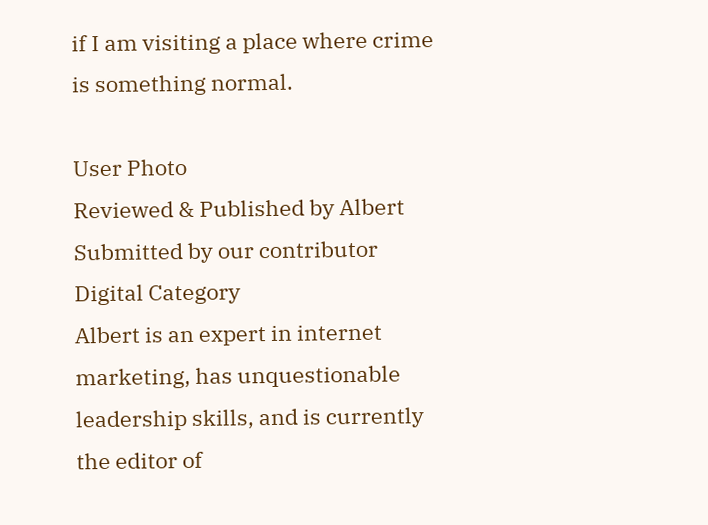if I am visiting a place where crime is something normal.

User Photo
Reviewed & Published by Albert
Submitted by our contributor
Digital Category
Albert is an expert in internet marketing, has unquestionable leadership skills, and is currently the editor of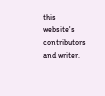this website's contributors and writer.